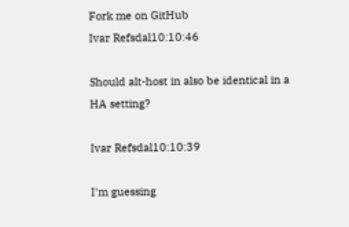Fork me on GitHub
Ivar Refsdal10:10:46

Should alt-host in also be identical in a HA setting?

Ivar Refsdal10:10:39

I'm guessing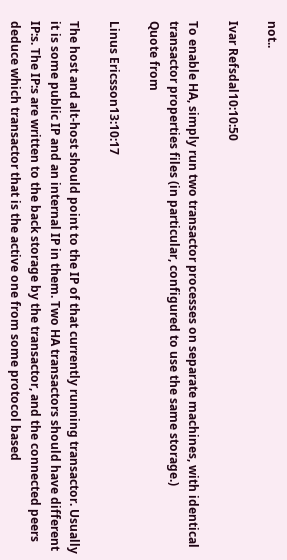not..

Ivar Refsdal10:10:50

To enable HA, simply run two transactor processes on separate machines, with identical transactor properties files (in particular, configured to use the same storage.)
Quote from

Linus Ericsson13:10:17

The host and alt-host should point to the IP of that currently running transactor. Usually it is some public IP and an internal IP in them. Two HA transactors should have different IP:s. The IP:s are written to the back storage by the transactor, and the connected peers deduce which transactor that is the active one from some protocol based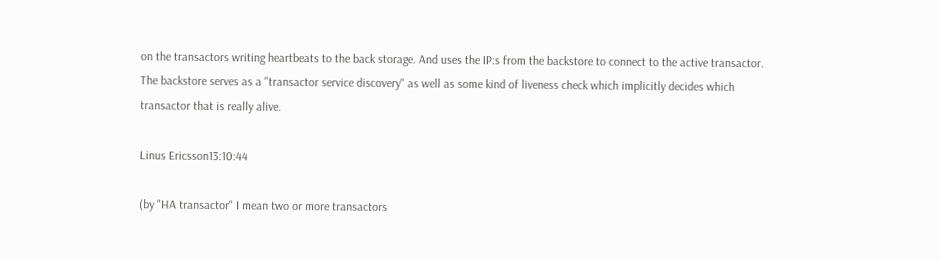on the transactors writing heartbeats to the back storage. And uses the IP:s from the backstore to connect to the active transactor. The backstore serves as a "transactor service discovery" as well as some kind of liveness check which implicitly decides which transactor that is really alive.

Linus Ericsson13:10:44

(by "HA transactor" I mean two or more transactors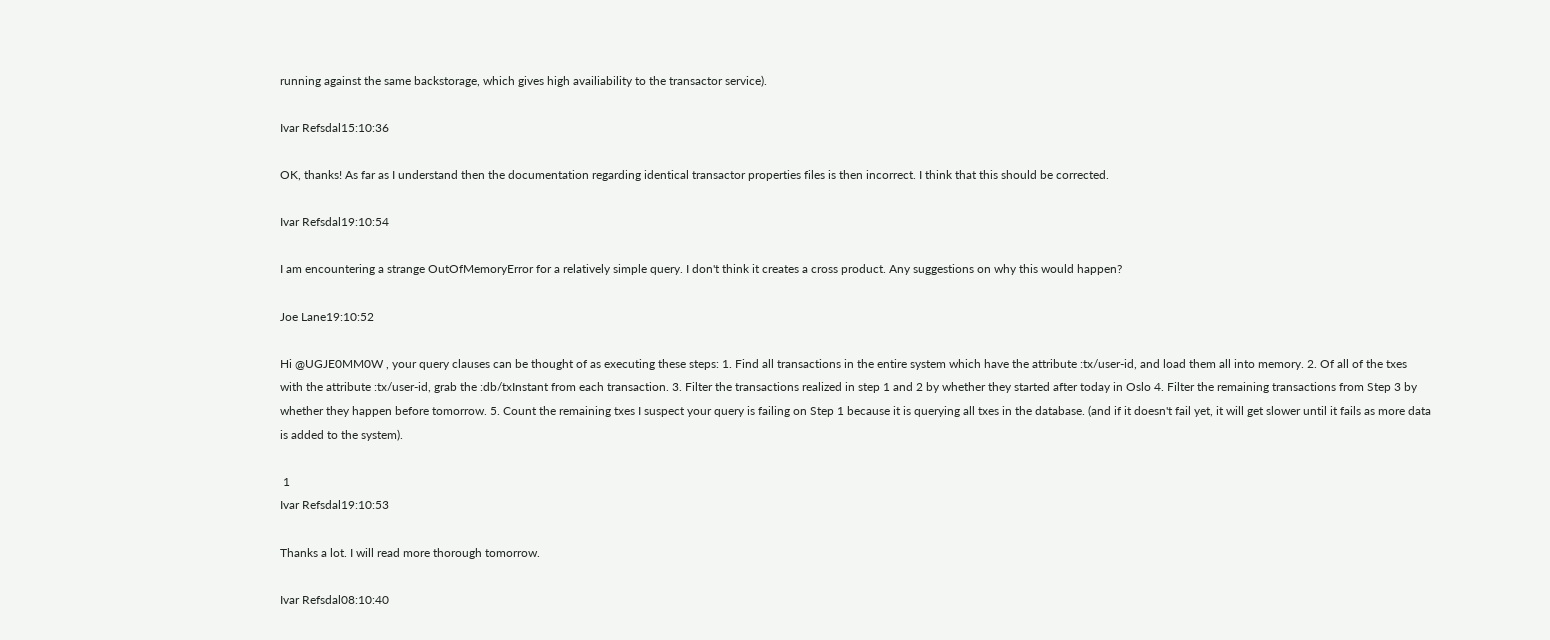running against the same backstorage, which gives high availiability to the transactor service).

Ivar Refsdal15:10:36

OK, thanks! As far as I understand then the documentation regarding identical transactor properties files is then incorrect. I think that this should be corrected.

Ivar Refsdal19:10:54

I am encountering a strange OutOfMemoryError for a relatively simple query. I don't think it creates a cross product. Any suggestions on why this would happen?

Joe Lane19:10:52

Hi @UGJE0MM0W , your query clauses can be thought of as executing these steps: 1. Find all transactions in the entire system which have the attribute :tx/user-id, and load them all into memory. 2. Of all of the txes with the attribute :tx/user-id, grab the :db/txInstant from each transaction. 3. Filter the transactions realized in step 1 and 2 by whether they started after today in Oslo 4. Filter the remaining transactions from Step 3 by whether they happen before tomorrow. 5. Count the remaining txes I suspect your query is failing on Step 1 because it is querying all txes in the database. (and if it doesn't fail yet, it will get slower until it fails as more data is added to the system).

 1
Ivar Refsdal19:10:53

Thanks a lot. I will read more thorough tomorrow.

Ivar Refsdal08:10:40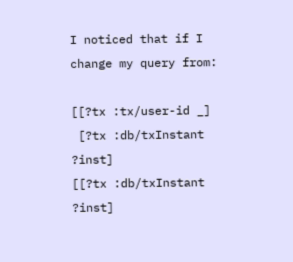I noticed that if I change my query from:

[[?tx :tx/user-id _]
 [?tx :db/txInstant ?inst]
[[?tx :db/txInstant ?inst]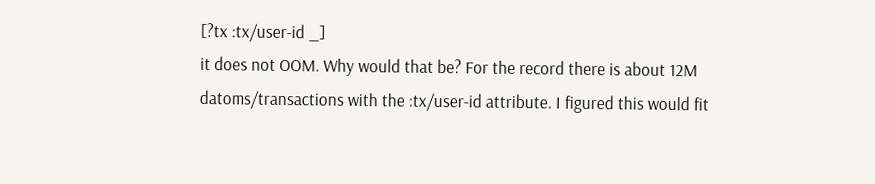[?tx :tx/user-id _]
it does not OOM. Why would that be? For the record there is about 12M datoms/transactions with the :tx/user-id attribute. I figured this would fit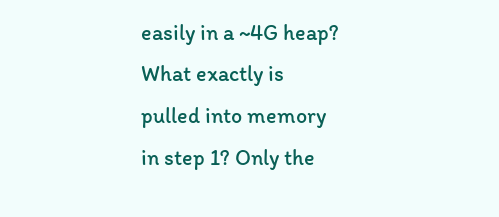easily in a ~4G heap? What exactly is pulled into memory in step 1? Only the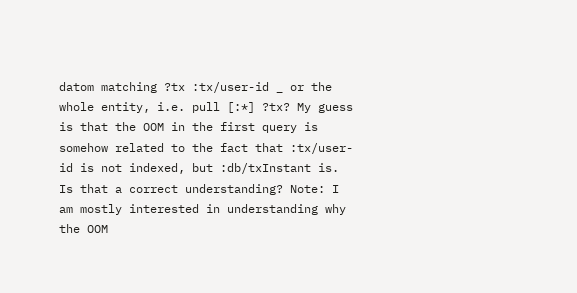datom matching ?tx :tx/user-id _ or the whole entity, i.e. pull [:*] ?tx? My guess is that the OOM in the first query is somehow related to the fact that :tx/user-id is not indexed, but :db/txInstant is. Is that a correct understanding? Note: I am mostly interested in understanding why the OOM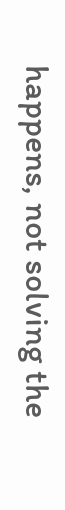happens, not solving the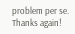problem per se. Thanks again!